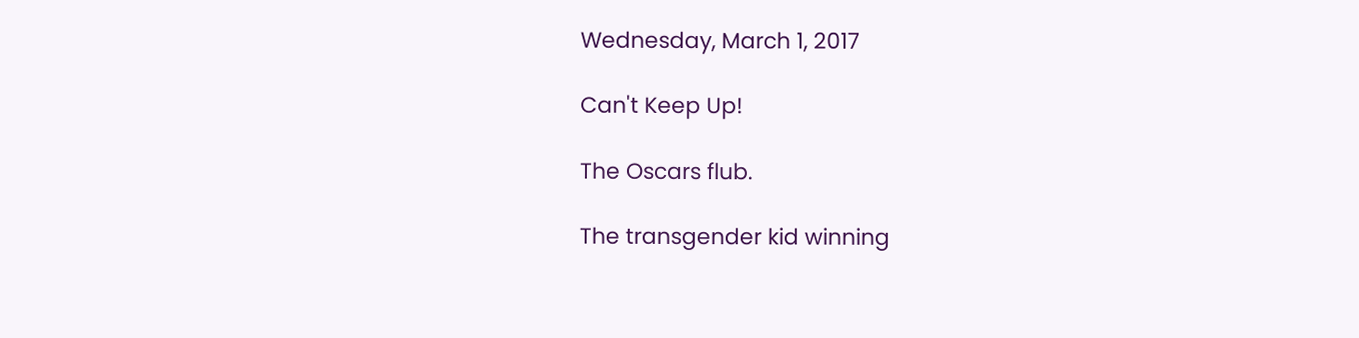Wednesday, March 1, 2017

Can't Keep Up!

The Oscars flub.

The transgender kid winning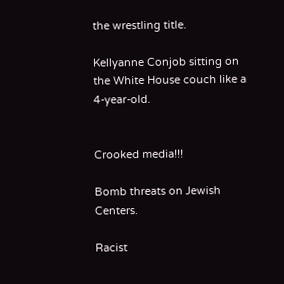the wrestling title.

Kellyanne Conjob sitting on the White House couch like a 4-year-old.


Crooked media!!!

Bomb threats on Jewish Centers.

Racist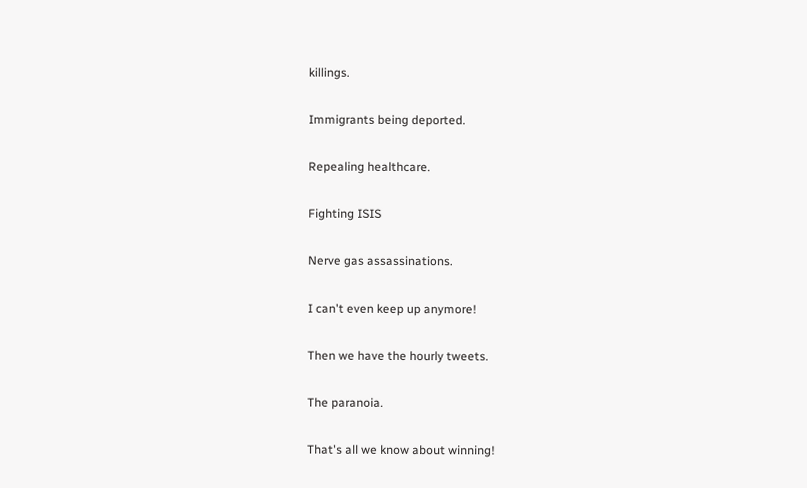killings.

Immigrants being deported.

Repealing healthcare.

Fighting ISIS

Nerve gas assassinations.

I can't even keep up anymore!

Then we have the hourly tweets.

The paranoia.

That's all we know about winning!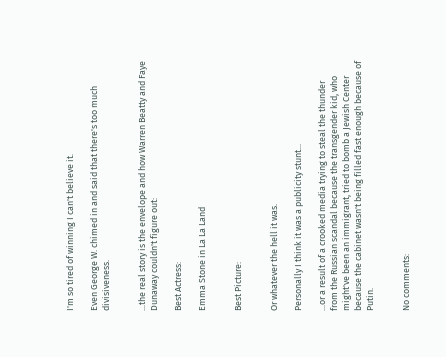I'm so tired of winning I can't believe it.

Even George W. chimed in and said that there's too much divisiveness.


...the real story is the envelope and how Warren Beatty and Faye Dunaway couldn't figure out:

Best Actress:

Emma Stone in La La Land


Best Picture:


Or whatever the hell it was.

Personally I think it was a publicity stunt...

...or a result of a crooked media trying to steal the thunder from the Russian scandal because the transgender kid, who might've been an immigrant, tried to bomb a Jewish Center because the cabinet wasn't being filled fast enough because of Putin.


No comments: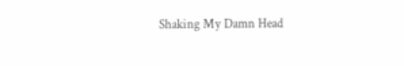Shaking My Damn Head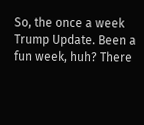So, the once a week Trump Update. Been a fun week, huh? There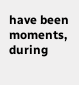have been moments, during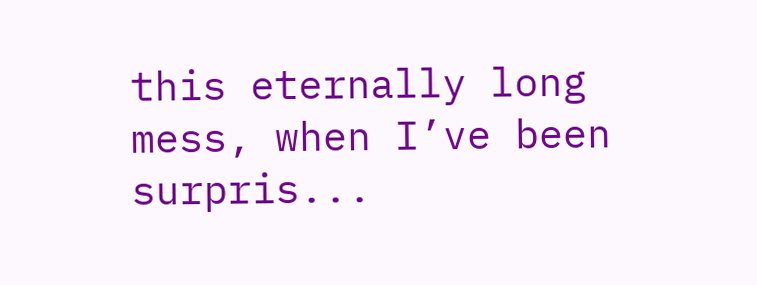this eternally long mess, when I’ve been surpris...